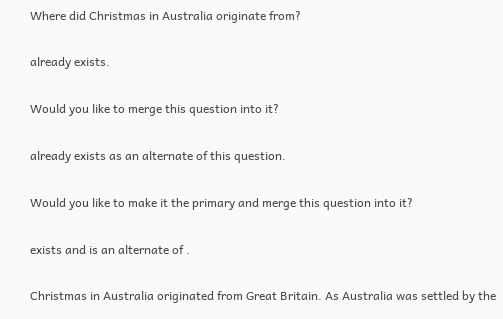Where did Christmas in Australia originate from?

already exists.

Would you like to merge this question into it?

already exists as an alternate of this question.

Would you like to make it the primary and merge this question into it?

exists and is an alternate of .

Christmas in Australia originated from Great Britain. As Australia was settled by the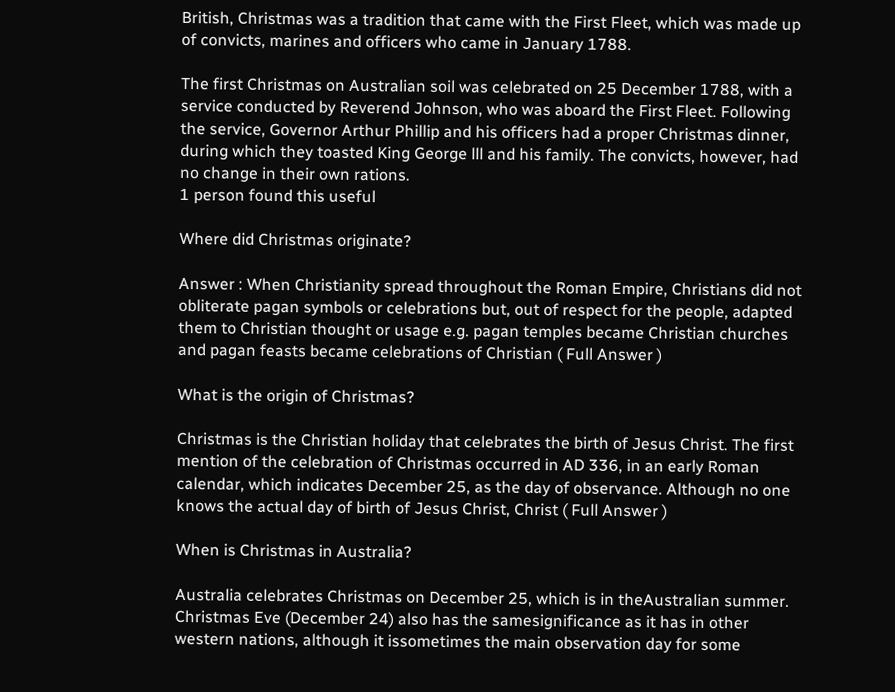British, Christmas was a tradition that came with the First Fleet, which was made up of convicts, marines and officers who came in January 1788.

The first Christmas on Australian soil was celebrated on 25 December 1788, with a service conducted by Reverend Johnson, who was aboard the First Fleet. Following the service, Governor Arthur Phillip and his officers had a proper Christmas dinner, during which they toasted King George lll and his family. The convicts, however, had no change in their own rations.
1 person found this useful

Where did Christmas originate?

Answer : When Christianity spread throughout the Roman Empire, Christians did not obliterate pagan symbols or celebrations but, out of respect for the people, adapted them to Christian thought or usage e.g. pagan temples became Christian churches and pagan feasts became celebrations of Christian ( Full Answer )

What is the origin of Christmas?

Christmas is the Christian holiday that celebrates the birth of Jesus Christ. The first mention of the celebration of Christmas occurred in AD 336, in an early Roman calendar, which indicates December 25, as the day of observance. Although no one knows the actual day of birth of Jesus Christ, Christ ( Full Answer )

When is Christmas in Australia?

Australia celebrates Christmas on December 25, which is in theAustralian summer. Christmas Eve (December 24) also has the samesignificance as it has in other western nations, although it issometimes the main observation day for some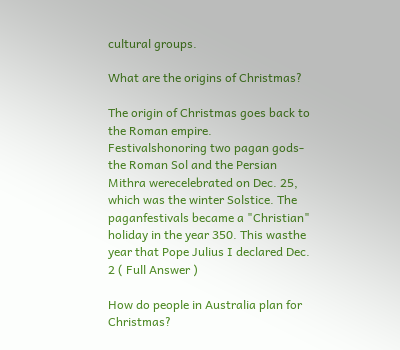cultural groups.

What are the origins of Christmas?

The origin of Christmas goes back to the Roman empire. Festivalshonoring two pagan gods- the Roman Sol and the Persian Mithra werecelebrated on Dec. 25, which was the winter Solstice. The paganfestivals became a "Christian" holiday in the year 350. This wasthe year that Pope Julius I declared Dec. 2 ( Full Answer )

How do people in Australia plan for Christmas?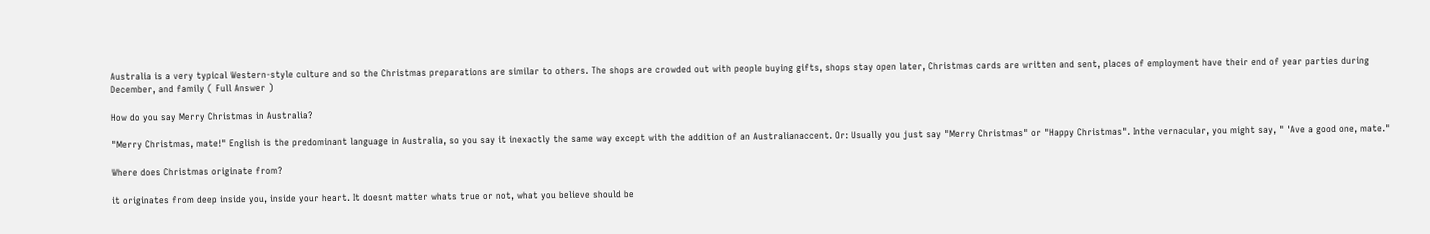Australia is a very typical Western-style culture and so the Christmas preparations are similar to others. The shops are crowded out with people buying gifts, shops stay open later, Christmas cards are written and sent, places of employment have their end of year parties during December, and family ( Full Answer )

How do you say Merry Christmas in Australia?

"Merry Christmas, mate!" English is the predominant language in Australia, so you say it inexactly the same way except with the addition of an Australianaccent. Or: Usually you just say "Merry Christmas" or "Happy Christmas". Inthe vernacular, you might say, " 'Ave a good one, mate."

Where does Christmas originate from?

it originates from deep inside you, inside your heart. It doesnt matter whats true or not, what you believe should be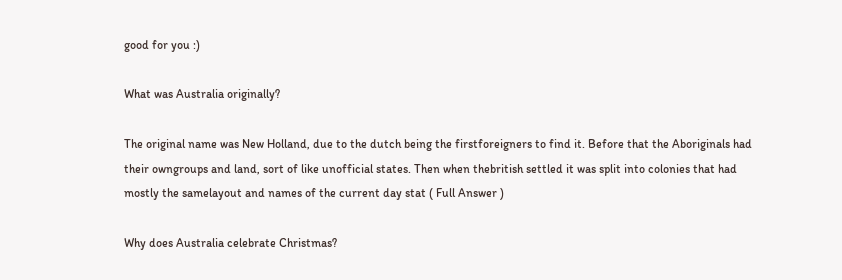good for you :)

What was Australia originally?

The original name was New Holland, due to the dutch being the firstforeigners to find it. Before that the Aboriginals had their owngroups and land, sort of like unofficial states. Then when thebritish settled it was split into colonies that had mostly the samelayout and names of the current day stat ( Full Answer )

Why does Australia celebrate Christmas?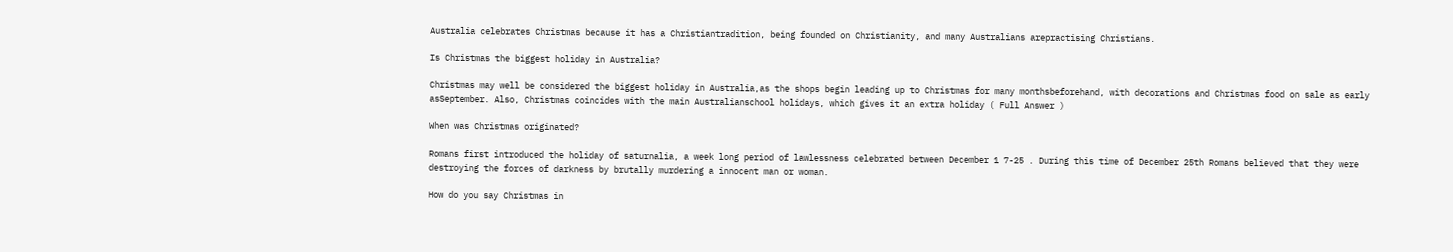Australia celebrates Christmas because it has a Christiantradition, being founded on Christianity, and many Australians arepractising Christians.

Is Christmas the biggest holiday in Australia?

Christmas may well be considered the biggest holiday in Australia,as the shops begin leading up to Christmas for many monthsbeforehand, with decorations and Christmas food on sale as early asSeptember. Also, Christmas coincides with the main Australianschool holidays, which gives it an extra holiday ( Full Answer )

When was Christmas originated?

Romans first introduced the holiday of saturnalia, a week long period of lawlessness celebrated between December 1 7-25 . During this time of December 25th Romans believed that they were destroying the forces of darkness by brutally murdering a innocent man or woman.

How do you say Christmas in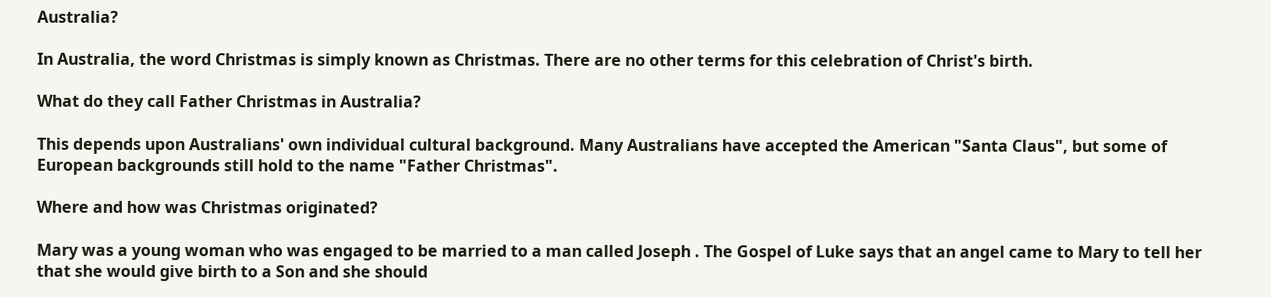Australia?

In Australia, the word Christmas is simply known as Christmas. There are no other terms for this celebration of Christ's birth.

What do they call Father Christmas in Australia?

This depends upon Australians' own individual cultural background. Many Australians have accepted the American "Santa Claus", but some of European backgrounds still hold to the name "Father Christmas".

Where and how was Christmas originated?

Mary was a young woman who was engaged to be married to a man called Joseph . The Gospel of Luke says that an angel came to Mary to tell her that she would give birth to a Son and she should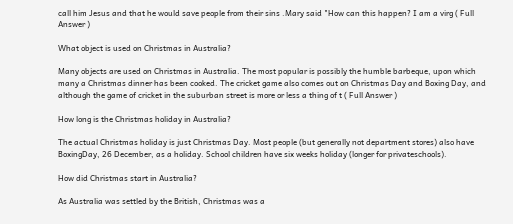call him Jesus and that he would save people from their sins .Mary said "How can this happen? I am a virg ( Full Answer )

What object is used on Christmas in Australia?

Many objects are used on Christmas in Australia. The most popular is possibly the humble barbeque, upon which many a Christmas dinner has been cooked. The cricket game also comes out on Christmas Day and Boxing Day, and although the game of cricket in the suburban street is more or less a thing of t ( Full Answer )

How long is the Christmas holiday in Australia?

The actual Christmas holiday is just Christmas Day. Most people (but generally not department stores) also have BoxingDay, 26 December, as a holiday. School children have six weeks holiday (longer for privateschools).

How did Christmas start in Australia?

As Australia was settled by the British, Christmas was a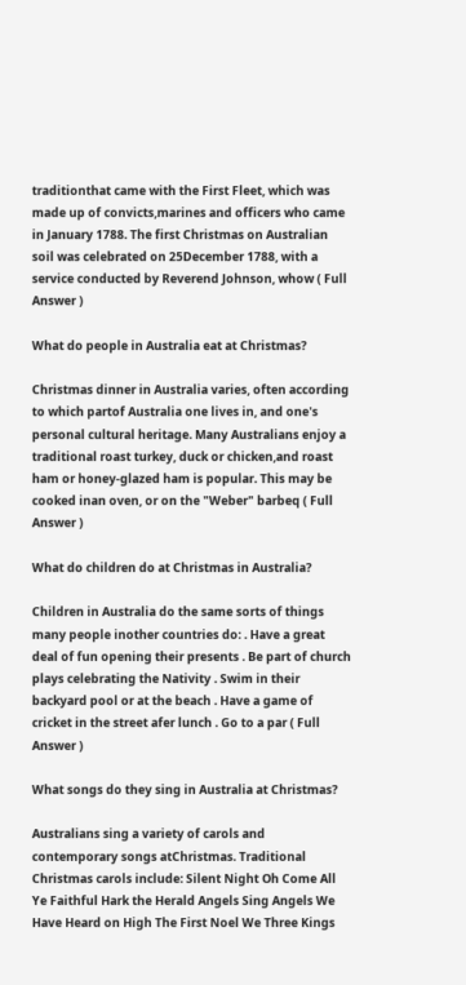traditionthat came with the First Fleet, which was made up of convicts,marines and officers who came in January 1788. The first Christmas on Australian soil was celebrated on 25December 1788, with a service conducted by Reverend Johnson, whow ( Full Answer )

What do people in Australia eat at Christmas?

Christmas dinner in Australia varies, often according to which partof Australia one lives in, and one's personal cultural heritage. Many Australians enjoy a traditional roast turkey, duck or chicken,and roast ham or honey-glazed ham is popular. This may be cooked inan oven, or on the "Weber" barbeq ( Full Answer )

What do children do at Christmas in Australia?

Children in Australia do the same sorts of things many people inother countries do: . Have a great deal of fun opening their presents . Be part of church plays celebrating the Nativity . Swim in their backyard pool or at the beach . Have a game of cricket in the street afer lunch . Go to a par ( Full Answer )

What songs do they sing in Australia at Christmas?

Australians sing a variety of carols and contemporary songs atChristmas. Traditional Christmas carols include: Silent Night Oh Come All Ye Faithful Hark the Herald Angels Sing Angels We Have Heard on High The First Noel We Three Kings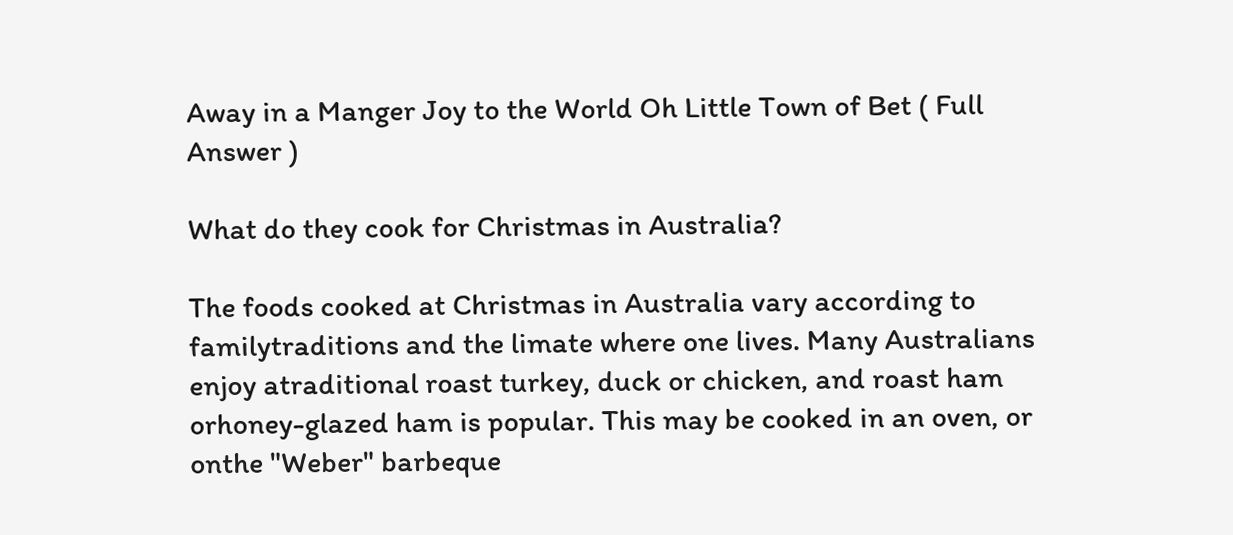Away in a Manger Joy to the World Oh Little Town of Bet ( Full Answer )

What do they cook for Christmas in Australia?

The foods cooked at Christmas in Australia vary according to familytraditions and the limate where one lives. Many Australians enjoy atraditional roast turkey, duck or chicken, and roast ham orhoney-glazed ham is popular. This may be cooked in an oven, or onthe "Weber" barbeque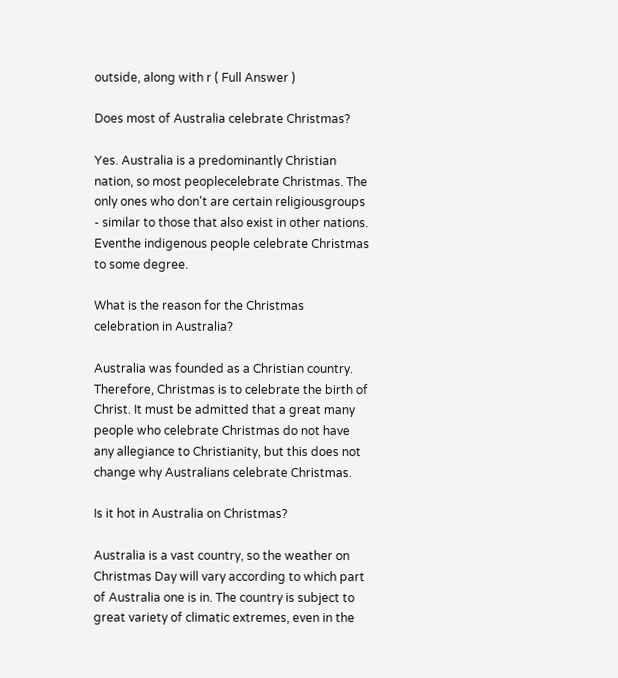outside, along with r ( Full Answer )

Does most of Australia celebrate Christmas?

Yes. Australia is a predominantly Christian nation, so most peoplecelebrate Christmas. The only ones who don't are certain religiousgroups - similar to those that also exist in other nations. Eventhe indigenous people celebrate Christmas to some degree.

What is the reason for the Christmas celebration in Australia?

Australia was founded as a Christian country. Therefore, Christmas is to celebrate the birth of Christ. It must be admitted that a great many people who celebrate Christmas do not have any allegiance to Christianity, but this does not change why Australians celebrate Christmas.

Is it hot in Australia on Christmas?

Australia is a vast country, so the weather on Christmas Day will vary according to which part of Australia one is in. The country is subject to great variety of climatic extremes, even in the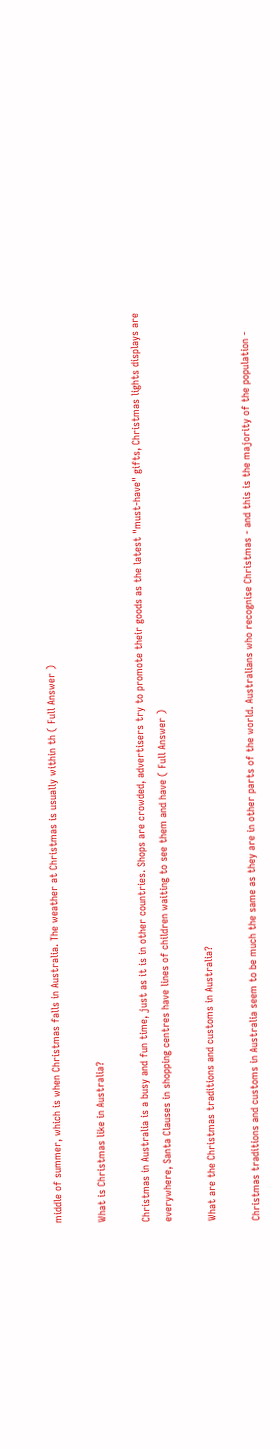middle of summer, which is when Christmas falls in Australia. The weather at Christmas is usually within th ( Full Answer )

What is Christmas like in Australia?

Christmas in Australia is a busy and fun time, just as it is in other countries. Shops are crowded, advertisers try to promote their goods as the latest "must-have" gifts, Christmas lights displays are everywhere, Santa Clauses in shopping centres have lines of children waiting to see them and have ( Full Answer )

What are the Christmas traditions and customs in Australia?

Christmas traditions and customs in Australia seem to be much the same as they are in other parts of the world. Australians who recognise Christmas - and this is the majority of the population -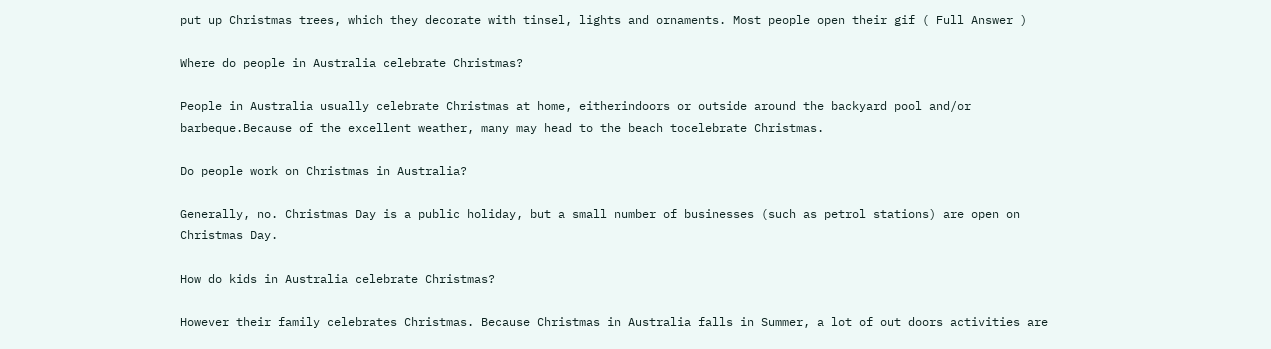put up Christmas trees, which they decorate with tinsel, lights and ornaments. Most people open their gif ( Full Answer )

Where do people in Australia celebrate Christmas?

People in Australia usually celebrate Christmas at home, eitherindoors or outside around the backyard pool and/or barbeque.Because of the excellent weather, many may head to the beach tocelebrate Christmas.

Do people work on Christmas in Australia?

Generally, no. Christmas Day is a public holiday, but a small number of businesses (such as petrol stations) are open on Christmas Day.

How do kids in Australia celebrate Christmas?

However their family celebrates Christmas. Because Christmas in Australia falls in Summer, a lot of out doors activities are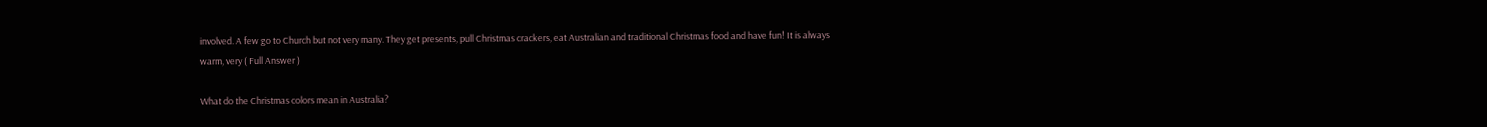involved. A few go to Church but not very many. They get presents, pull Christmas crackers, eat Australian and traditional Christmas food and have fun! It is always warm, very ( Full Answer )

What do the Christmas colors mean in Australia?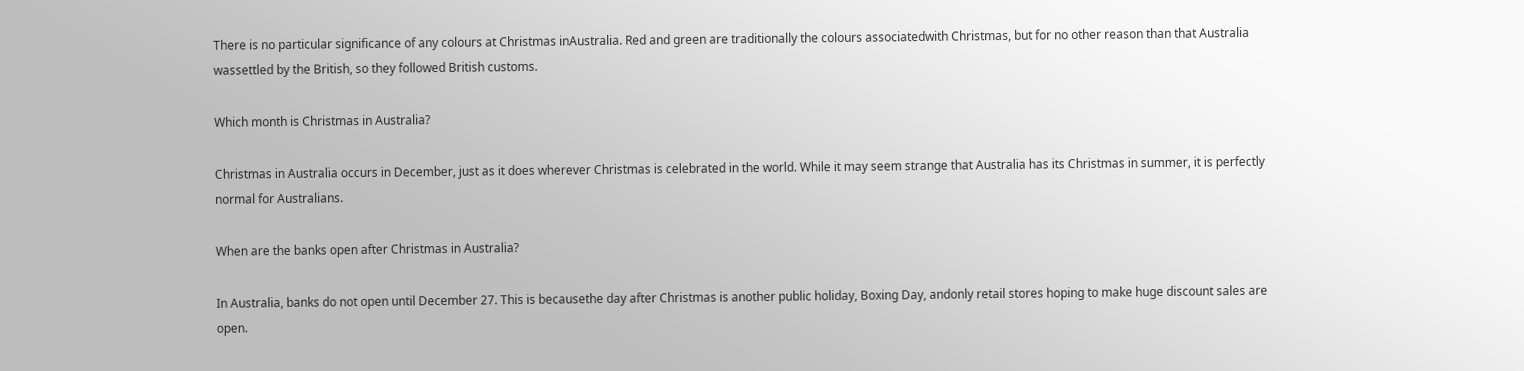There is no particular significance of any colours at Christmas inAustralia. Red and green are traditionally the colours associatedwith Christmas, but for no other reason than that Australia wassettled by the British, so they followed British customs.

Which month is Christmas in Australia?

Christmas in Australia occurs in December, just as it does wherever Christmas is celebrated in the world. While it may seem strange that Australia has its Christmas in summer, it is perfectly normal for Australians.

When are the banks open after Christmas in Australia?

In Australia, banks do not open until December 27. This is becausethe day after Christmas is another public holiday, Boxing Day, andonly retail stores hoping to make huge discount sales are open.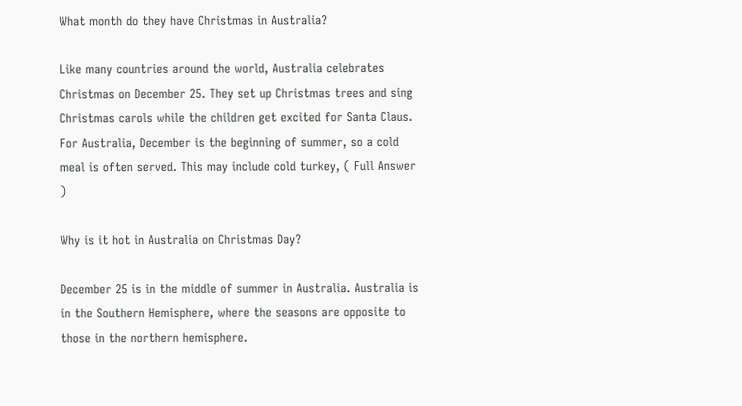What month do they have Christmas in Australia?

Like many countries around the world, Australia celebrates Christmas on December 25. They set up Christmas trees and sing Christmas carols while the children get excited for Santa Claus. For Australia, December is the beginning of summer, so a cold meal is often served. This may include cold turkey, ( Full Answer )

Why is it hot in Australia on Christmas Day?

December 25 is in the middle of summer in Australia. Australia is in the Southern Hemisphere, where the seasons are opposite to those in the northern hemisphere.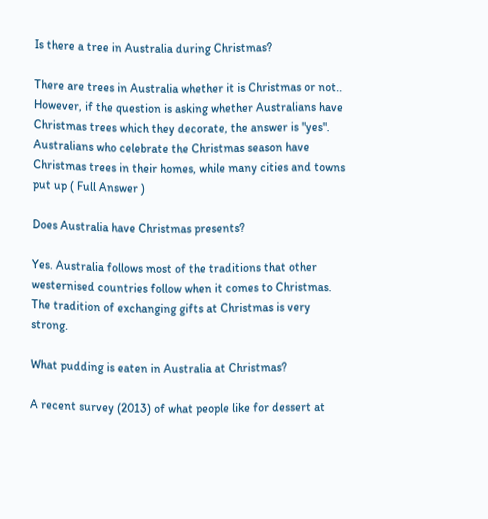Is there a tree in Australia during Christmas?

There are trees in Australia whether it is Christmas or not.. However, if the question is asking whether Australians have Christmas trees which they decorate, the answer is "yes". Australians who celebrate the Christmas season have Christmas trees in their homes, while many cities and towns put up ( Full Answer )

Does Australia have Christmas presents?

Yes. Australia follows most of the traditions that other westernised countries follow when it comes to Christmas. The tradition of exchanging gifts at Christmas is very strong.

What pudding is eaten in Australia at Christmas?

A recent survey (2013) of what people like for dessert at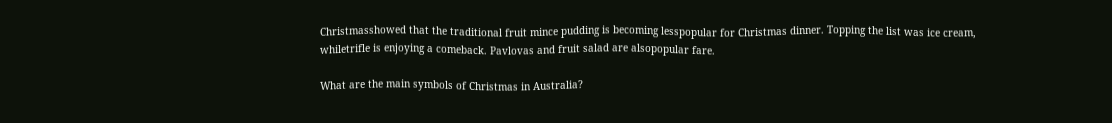Christmasshowed that the traditional fruit mince pudding is becoming lesspopular for Christmas dinner. Topping the list was ice cream, whiletrifle is enjoying a comeback. Pavlovas and fruit salad are alsopopular fare.

What are the main symbols of Christmas in Australia?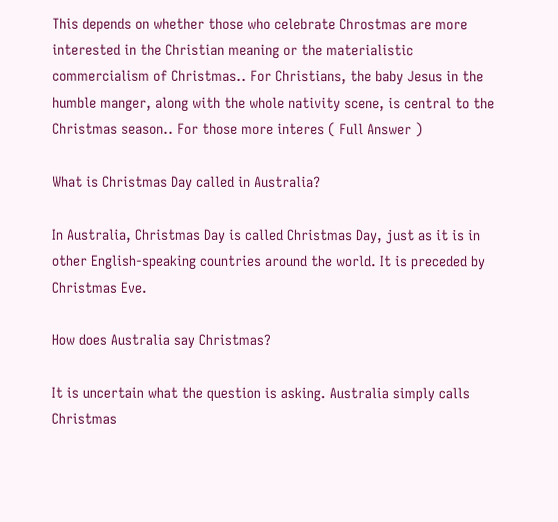This depends on whether those who celebrate Chrostmas are more interested in the Christian meaning or the materialistic commercialism of Christmas.. For Christians, the baby Jesus in the humble manger, along with the whole nativity scene, is central to the Christmas season.. For those more interes ( Full Answer )

What is Christmas Day called in Australia?

In Australia, Christmas Day is called Christmas Day, just as it is in other English-speaking countries around the world. It is preceded by Christmas Eve.

How does Australia say Christmas?

It is uncertain what the question is asking. Australia simply calls Christmas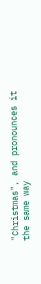"Christmas", and pronounces it the same way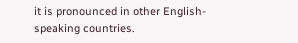it is pronounced in other English-speaking countries.